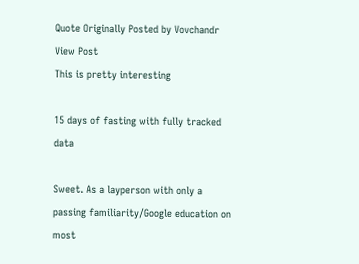Quote Originally Posted by Vovchandr View Post
This is pretty interesting

15 days of fasting with fully tracked data

Sweet. As a layperson with only a passing familiarity/Google education on most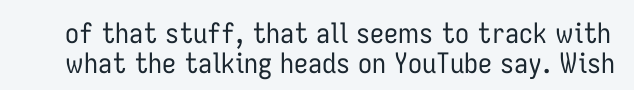of that stuff, that all seems to track with what the talking heads on YouTube say. Wish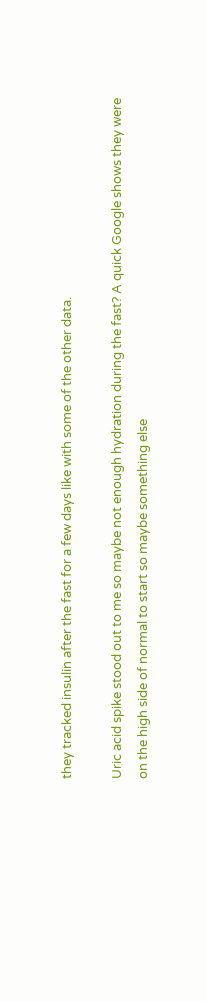they tracked insulin after the fast for a few days like with some of the other data.

Uric acid spike stood out to me so maybe not enough hydration during the fast? A quick Google shows they were on the high side of normal to start so maybe something else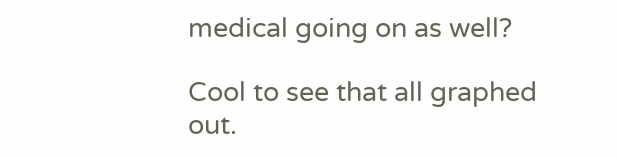medical going on as well?

Cool to see that all graphed out.